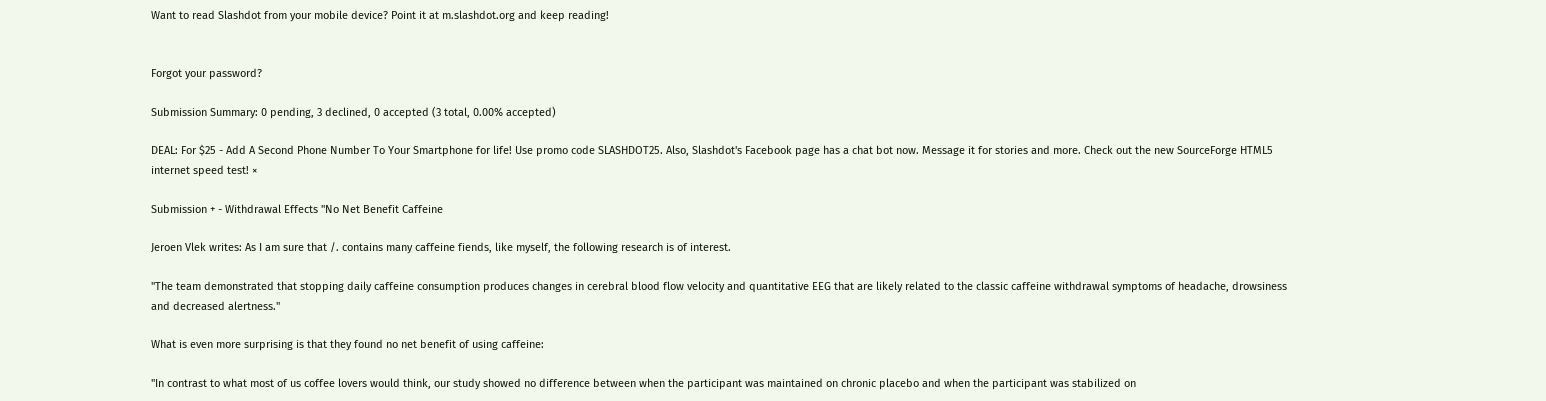Want to read Slashdot from your mobile device? Point it at m.slashdot.org and keep reading!


Forgot your password?

Submission Summary: 0 pending, 3 declined, 0 accepted (3 total, 0.00% accepted)

DEAL: For $25 - Add A Second Phone Number To Your Smartphone for life! Use promo code SLASHDOT25. Also, Slashdot's Facebook page has a chat bot now. Message it for stories and more. Check out the new SourceForge HTML5 internet speed test! ×

Submission + - Withdrawal Effects "No Net Benefit Caffeine

Jeroen Vlek writes: As I am sure that /. contains many caffeine fiends, like myself, the following research is of interest.

"The team demonstrated that stopping daily caffeine consumption produces changes in cerebral blood flow velocity and quantitative EEG that are likely related to the classic caffeine withdrawal symptoms of headache, drowsiness and decreased alertness."

What is even more surprising is that they found no net benefit of using caffeine:

"In contrast to what most of us coffee lovers would think, our study showed no difference between when the participant was maintained on chronic placebo and when the participant was stabilized on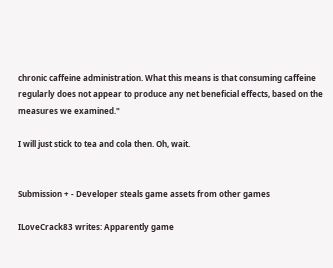chronic caffeine administration. What this means is that consuming caffeine regularly does not appear to produce any net beneficial effects, based on the measures we examined."

I will just stick to tea and cola then. Oh, wait.


Submission + - Developer steals game assets from other games

ILoveCrack83 writes: Apparently game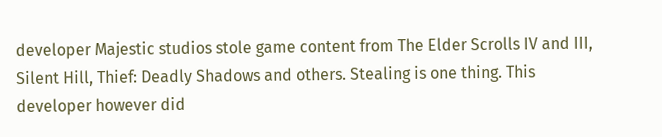developer Majestic studios stole game content from The Elder Scrolls IV and III, Silent Hill, Thief: Deadly Shadows and others. Stealing is one thing. This developer however did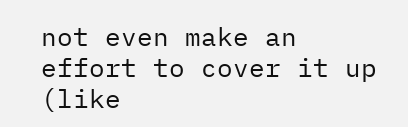not even make an effort to cover it up (like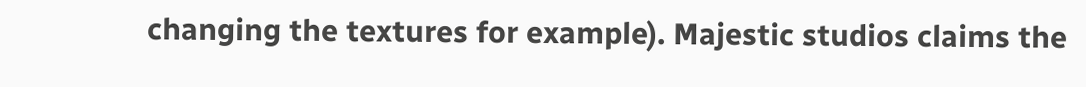changing the textures for example). Majestic studios claims the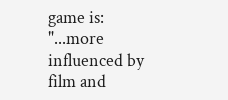game is: "...more influenced by film and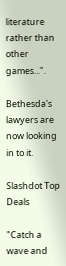literature rather than other games...".

Bethesda's lawyers are now looking in to it.

Slashdot Top Deals

"Catch a wave and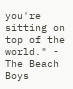you're sitting on top of the world." - The Beach Boys